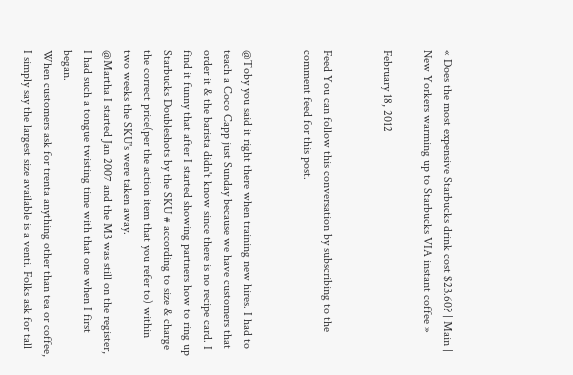« Does the most expensive Starbucks drink cost $23.60? | Main | New Yorkers warming up to Starbucks VIA instant coffee »

February 18, 2012


Feed You can follow this conversation by subscribing to the comment feed for this post.


@Toby you said it right there when training new hires. I had to teach a Coco Capp just Sunday because we have customers that order it & the barista didn't know since there is no recipe card. I find it funny that after I started showing partners how to ring up Starbucks Doubleshots by the SKU # according to size & charge the correct price(per the action item that you refer to) within two weeks the SKU's were taken away.
@Martha I started Jan 2007 and the M3 was still on the register, I had such a tongue twisting time with that one when I first began.
When customers ask for trenta anything other than tea or coffee, I simply say the largest size available is a venti. Folks ask for tall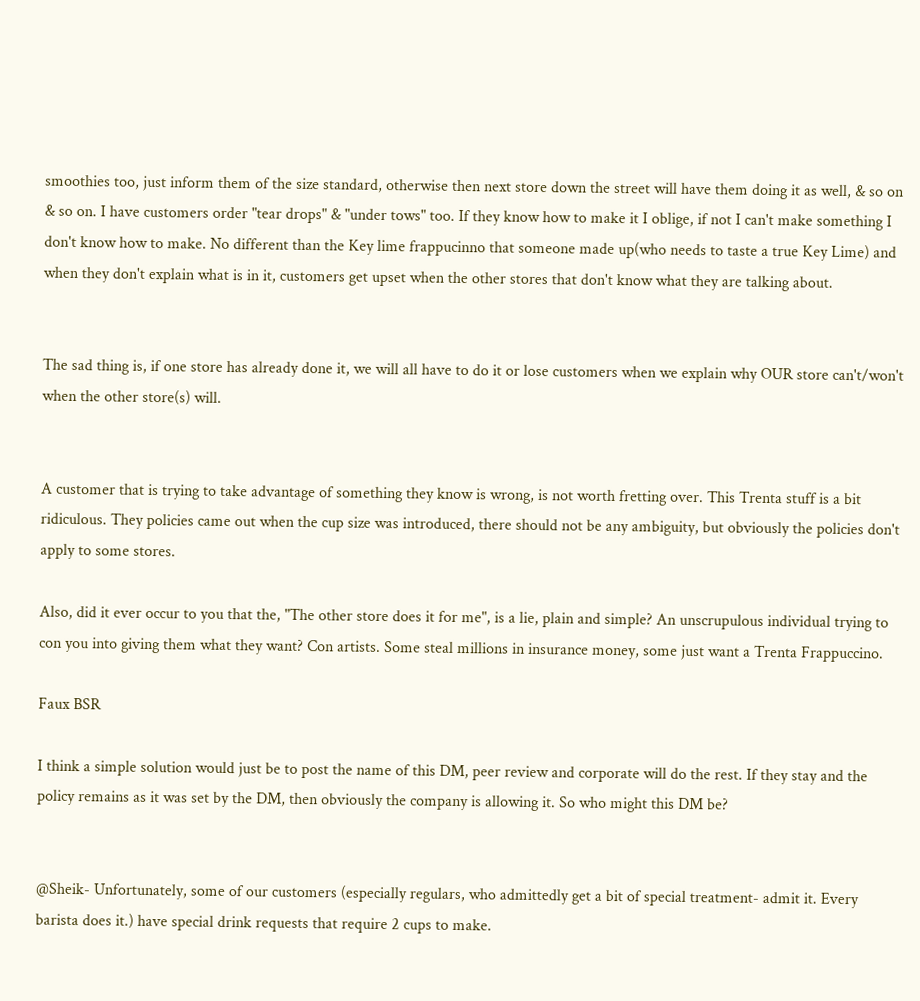smoothies too, just inform them of the size standard, otherwise then next store down the street will have them doing it as well, & so on & so on. I have customers order "tear drops" & "under tows" too. If they know how to make it I oblige, if not I can't make something I don't know how to make. No different than the Key lime frappucinno that someone made up(who needs to taste a true Key Lime) and when they don't explain what is in it, customers get upset when the other stores that don't know what they are talking about.


The sad thing is, if one store has already done it, we will all have to do it or lose customers when we explain why OUR store can't/won't when the other store(s) will.


A customer that is trying to take advantage of something they know is wrong, is not worth fretting over. This Trenta stuff is a bit ridiculous. They policies came out when the cup size was introduced, there should not be any ambiguity, but obviously the policies don't apply to some stores.

Also, did it ever occur to you that the, "The other store does it for me", is a lie, plain and simple? An unscrupulous individual trying to con you into giving them what they want? Con artists. Some steal millions in insurance money, some just want a Trenta Frappuccino.

Faux BSR

I think a simple solution would just be to post the name of this DM, peer review and corporate will do the rest. If they stay and the policy remains as it was set by the DM, then obviously the company is allowing it. So who might this DM be?


@Sheik- Unfortunately, some of our customers (especially regulars, who admittedly get a bit of special treatment- admit it. Every barista does it.) have special drink requests that require 2 cups to make.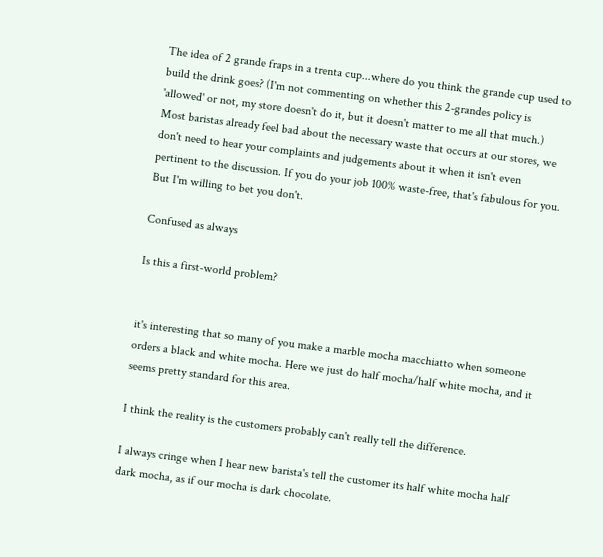The idea of 2 grande fraps in a trenta cup...where do you think the grande cup used to build the drink goes? (I'm not commenting on whether this 2-grandes policy is 'allowed' or not, my store doesn't do it, but it doesn't matter to me all that much.) Most baristas already feel bad about the necessary waste that occurs at our stores, we don't need to hear your complaints and judgements about it when it isn't even pertinent to the discussion. If you do your job 100% waste-free, that's fabulous for you. But I'm willing to bet you don't.

Confused as always

Is this a first-world problem?


it's interesting that so many of you make a marble mocha macchiatto when someone orders a black and white mocha. Here we just do half mocha/half white mocha, and it seems pretty standard for this area.

I think the reality is the customers probably can't really tell the difference.

I always cringe when I hear new barista's tell the customer its half white mocha half dark mocha, as if our mocha is dark chocolate.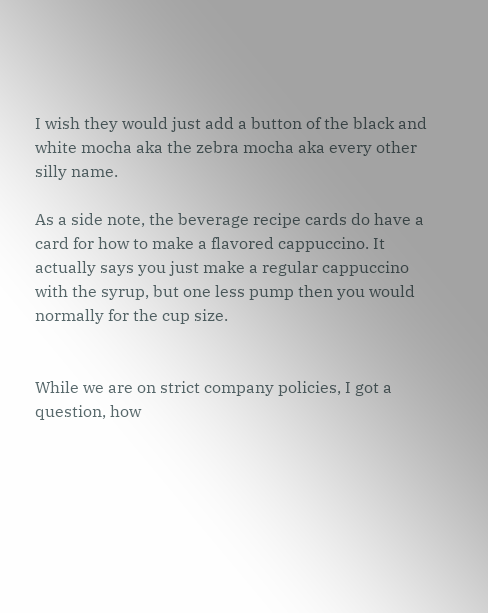I wish they would just add a button of the black and white mocha aka the zebra mocha aka every other silly name.

As a side note, the beverage recipe cards do have a card for how to make a flavored cappuccino. It actually says you just make a regular cappuccino with the syrup, but one less pump then you would normally for the cup size.


While we are on strict company policies, I got a question, how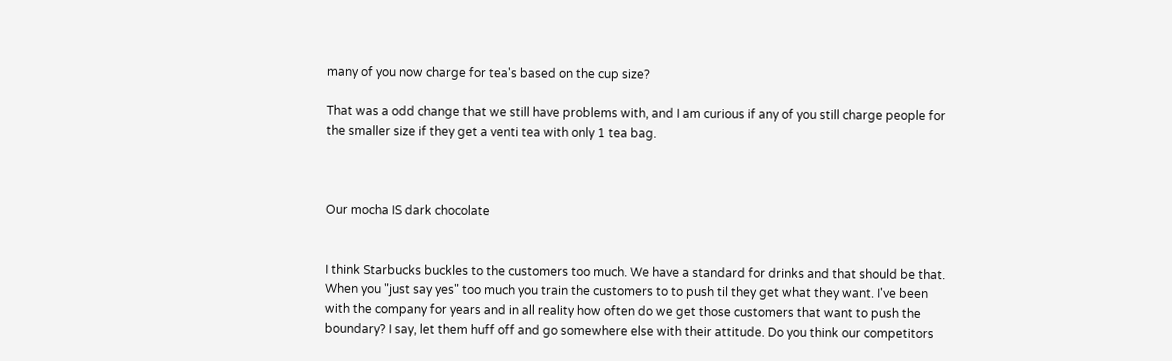many of you now charge for tea's based on the cup size?

That was a odd change that we still have problems with, and I am curious if any of you still charge people for the smaller size if they get a venti tea with only 1 tea bag.



Our mocha IS dark chocolate


I think Starbucks buckles to the customers too much. We have a standard for drinks and that should be that. When you "just say yes" too much you train the customers to to push til they get what they want. I've been with the company for years and in all reality how often do we get those customers that want to push the boundary? I say, let them huff off and go somewhere else with their attitude. Do you think our competitors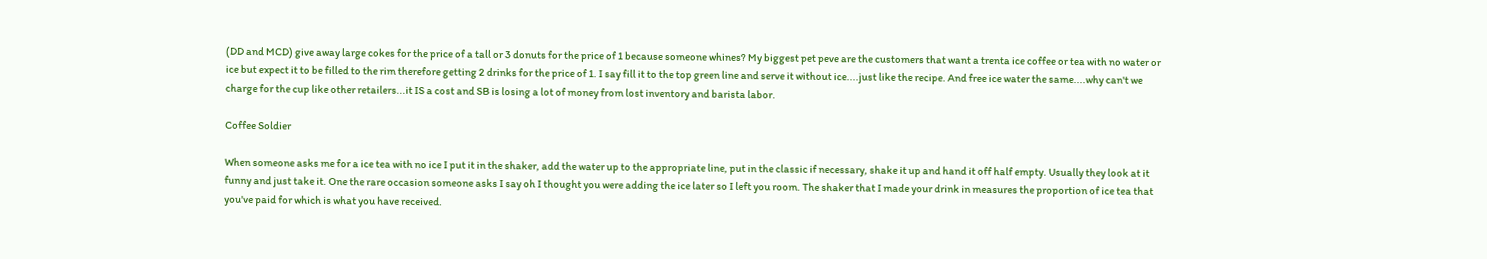(DD and MCD) give away large cokes for the price of a tall or 3 donuts for the price of 1 because someone whines? My biggest pet peve are the customers that want a trenta ice coffee or tea with no water or ice but expect it to be filled to the rim therefore getting 2 drinks for the price of 1. I say fill it to the top green line and serve it without ice....just like the recipe. And free ice water the same....why can't we charge for the cup like other retailers...it IS a cost and SB is losing a lot of money from lost inventory and barista labor.

Coffee Soldier

When someone asks me for a ice tea with no ice I put it in the shaker, add the water up to the appropriate line, put in the classic if necessary, shake it up and hand it off half empty. Usually they look at it funny and just take it. One the rare occasion someone asks I say oh I thought you were adding the ice later so I left you room. The shaker that I made your drink in measures the proportion of ice tea that you've paid for which is what you have received.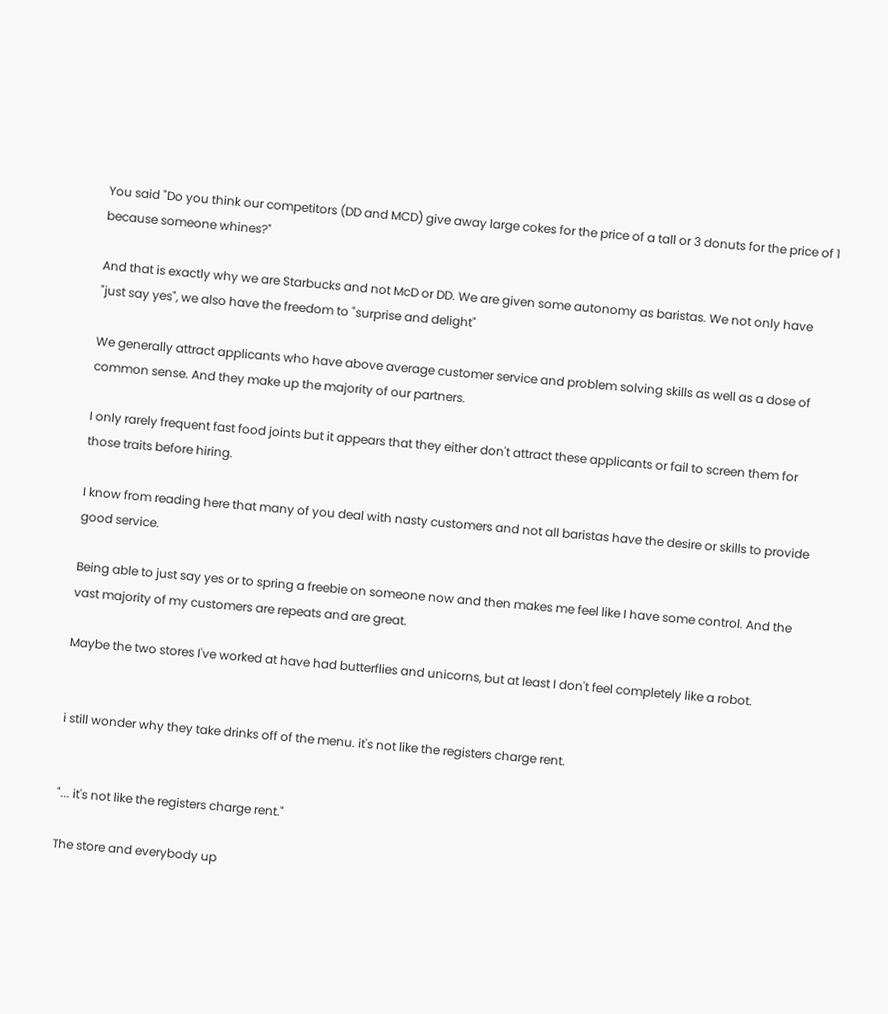You said "Do you think our competitors (DD and MCD) give away large cokes for the price of a tall or 3 donuts for the price of 1 because someone whines?"

And that is exactly why we are Starbucks and not McD or DD. We are given some autonomy as baristas. We not only have "just say yes", we also have the freedom to "surprise and delight"

We generally attract applicants who have above average customer service and problem solving skills as well as a dose of common sense. And they make up the majority of our partners.

I only rarely frequent fast food joints but it appears that they either don't attract these applicants or fail to screen them for those traits before hiring.

I know from reading here that many of you deal with nasty customers and not all baristas have the desire or skills to provide good service.

Being able to just say yes or to spring a freebie on someone now and then makes me feel like I have some control. And the vast majority of my customers are repeats and are great.

Maybe the two stores I've worked at have had butterflies and unicorns, but at least I don't feel completely like a robot.


i still wonder why they take drinks off of the menu. it's not like the registers charge rent.


"... it's not like the registers charge rent."

The store and everybody up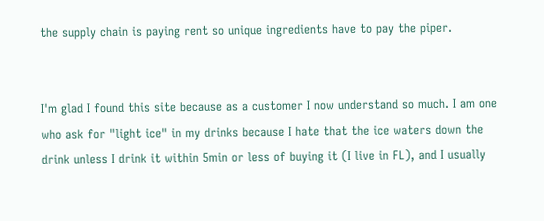the supply chain is paying rent so unique ingredients have to pay the piper.


I'm glad I found this site because as a customer I now understand so much. I am one who ask for "light ice" in my drinks because I hate that the ice waters down the drink unless I drink it within 5min or less of buying it (I live in FL), and I usually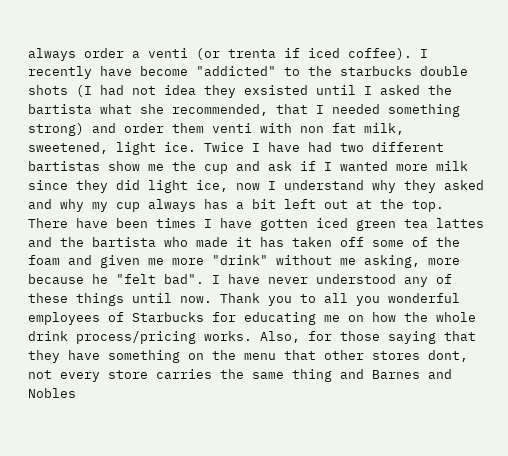always order a venti (or trenta if iced coffee). I recently have become "addicted" to the starbucks double shots (I had not idea they exsisted until I asked the bartista what she recommended, that I needed something strong) and order them venti with non fat milk, sweetened, light ice. Twice I have had two different bartistas show me the cup and ask if I wanted more milk since they did light ice, now I understand why they asked and why my cup always has a bit left out at the top. There have been times I have gotten iced green tea lattes and the bartista who made it has taken off some of the foam and given me more "drink" without me asking, more because he "felt bad". I have never understood any of these things until now. Thank you to all you wonderful employees of Starbucks for educating me on how the whole drink process/pricing works. Also, for those saying that they have something on the menu that other stores dont, not every store carries the same thing and Barnes and Nobles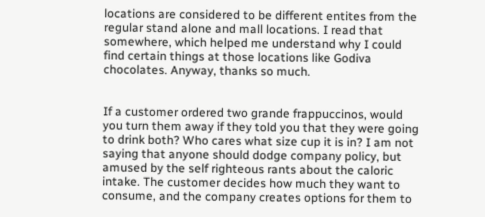locations are considered to be different entites from the regular stand alone and mall locations. I read that somewhere, which helped me understand why I could find certain things at those locations like Godiva chocolates. Anyway, thanks so much.


If a customer ordered two grande frappuccinos, would you turn them away if they told you that they were going to drink both? Who cares what size cup it is in? I am not saying that anyone should dodge company policy, but amused by the self righteous rants about the caloric intake. The customer decides how much they want to consume, and the company creates options for them to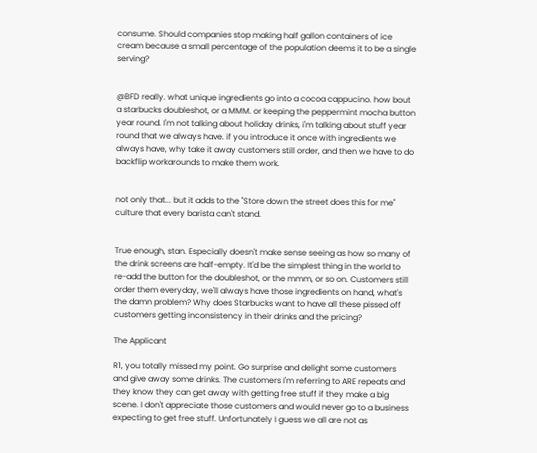consume. Should companies stop making half gallon containers of ice cream because a small percentage of the population deems it to be a single serving?


@BFD really. what unique ingredients go into a cocoa cappucino. how bout a starbucks doubleshot, or a MMM. or keeping the peppermint mocha button year round. I'm not talking about holiday drinks, i'm talking about stuff year round that we always have. if you introduce it once with ingredients we always have, why take it away customers still order, and then we have to do backflip workarounds to make them work.


not only that... but it adds to the "Store down the street does this for me" culture that every barista can't stand.


True enough, stan. Especially doesn't make sense seeing as how so many of the drink screens are half-empty. It'd be the simplest thing in the world to re-add the button for the doubleshot, or the mmm, or so on. Customers still order them everyday, we'll always have those ingredients on hand, what's the damn problem? Why does Starbucks want to have all these pissed off customers getting inconsistency in their drinks and the pricing?

The Applicant

R1, you totally missed my point. Go surprise and delight some customers and give away some drinks. The customers I'm referring to ARE repeats and they know they can get away with getting free stuff if they make a big scene. I don't appreciate those customers and would never go to a business expecting to get free stuff. Unfortunately I guess we all are not as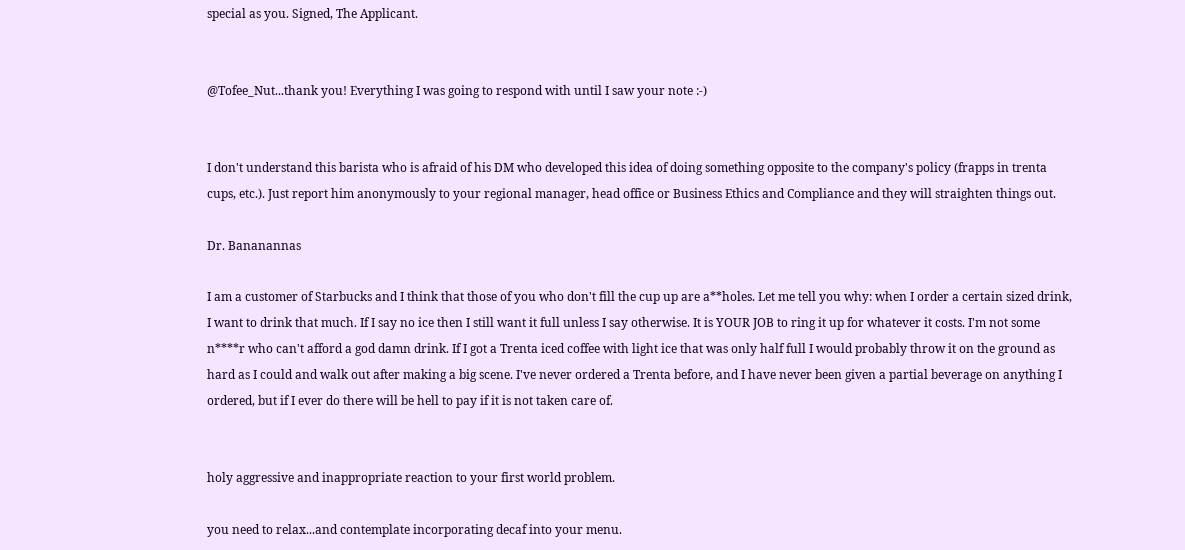special as you. Signed, The Applicant.


@Tofee_Nut...thank you! Everything I was going to respond with until I saw your note :-)


I don't understand this barista who is afraid of his DM who developed this idea of doing something opposite to the company's policy (frapps in trenta cups, etc.). Just report him anonymously to your regional manager, head office or Business Ethics and Compliance and they will straighten things out.

Dr. Bananannas

I am a customer of Starbucks and I think that those of you who don't fill the cup up are a**holes. Let me tell you why: when I order a certain sized drink, I want to drink that much. If I say no ice then I still want it full unless I say otherwise. It is YOUR JOB to ring it up for whatever it costs. I'm not some n****r who can't afford a god damn drink. If I got a Trenta iced coffee with light ice that was only half full I would probably throw it on the ground as hard as I could and walk out after making a big scene. I've never ordered a Trenta before, and I have never been given a partial beverage on anything I ordered, but if I ever do there will be hell to pay if it is not taken care of.


holy aggressive and inappropriate reaction to your first world problem.

you need to relax...and contemplate incorporating decaf into your menu.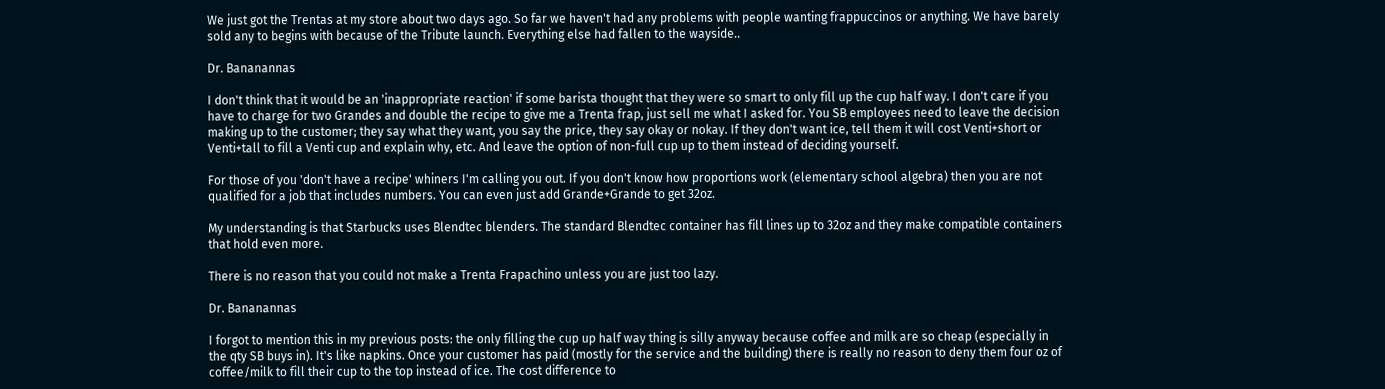We just got the Trentas at my store about two days ago. So far we haven't had any problems with people wanting frappuccinos or anything. We have barely sold any to begins with because of the Tribute launch. Everything else had fallen to the wayside..

Dr. Bananannas

I don't think that it would be an 'inappropriate reaction' if some barista thought that they were so smart to only fill up the cup half way. I don't care if you have to charge for two Grandes and double the recipe to give me a Trenta frap, just sell me what I asked for. You SB employees need to leave the decision making up to the customer; they say what they want, you say the price, they say okay or nokay. If they don't want ice, tell them it will cost Venti+short or Venti+tall to fill a Venti cup and explain why, etc. And leave the option of non-full cup up to them instead of deciding yourself.

For those of you 'don't have a recipe' whiners I'm calling you out. If you don't know how proportions work (elementary school algebra) then you are not qualified for a job that includes numbers. You can even just add Grande+Grande to get 32oz.

My understanding is that Starbucks uses Blendtec blenders. The standard Blendtec container has fill lines up to 32oz and they make compatible containers that hold even more.

There is no reason that you could not make a Trenta Frapachino unless you are just too lazy.

Dr. Bananannas

I forgot to mention this in my previous posts: the only filling the cup up half way thing is silly anyway because coffee and milk are so cheap (especially in the qty SB buys in). It's like napkins. Once your customer has paid (mostly for the service and the building) there is really no reason to deny them four oz of coffee/milk to fill their cup to the top instead of ice. The cost difference to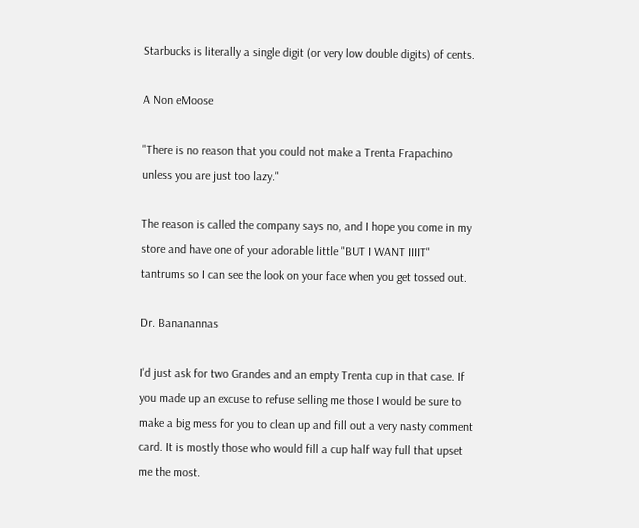Starbucks is literally a single digit (or very low double digits) of cents.

A Non eMoose

"There is no reason that you could not make a Trenta Frapachino unless you are just too lazy."

The reason is called the company says no, and I hope you come in my store and have one of your adorable little "BUT I WANT IIIIT" tantrums so I can see the look on your face when you get tossed out.

Dr. Bananannas

I'd just ask for two Grandes and an empty Trenta cup in that case. If you made up an excuse to refuse selling me those I would be sure to make a big mess for you to clean up and fill out a very nasty comment card. It is mostly those who would fill a cup half way full that upset me the most.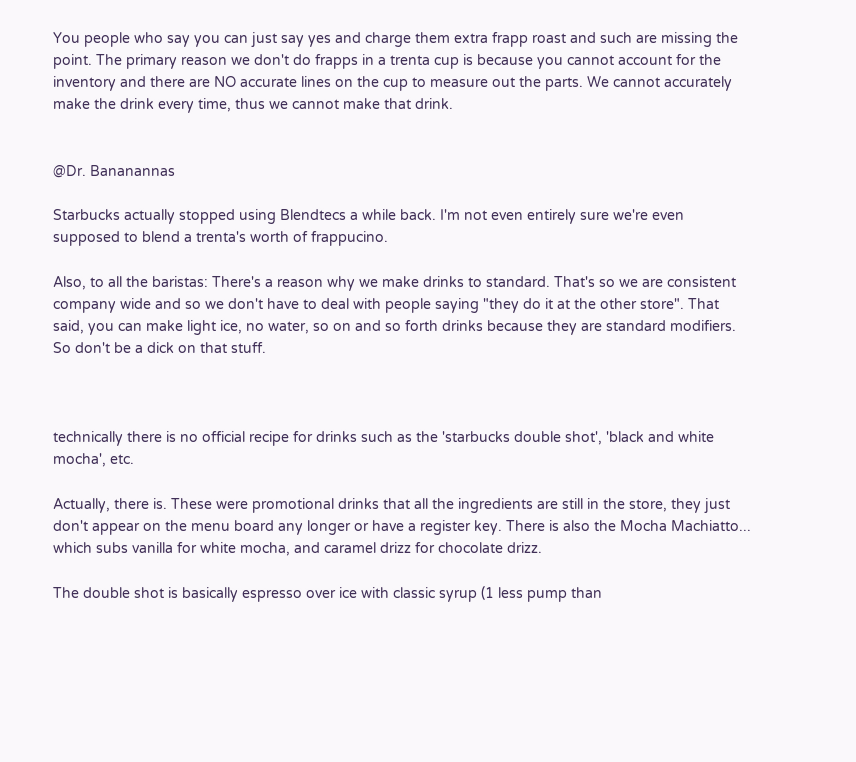You people who say you can just say yes and charge them extra frapp roast and such are missing the point. The primary reason we don't do frapps in a trenta cup is because you cannot account for the inventory and there are NO accurate lines on the cup to measure out the parts. We cannot accurately make the drink every time, thus we cannot make that drink.


@Dr. Bananannas

Starbucks actually stopped using Blendtecs a while back. I'm not even entirely sure we're even supposed to blend a trenta's worth of frappucino.

Also, to all the baristas: There's a reason why we make drinks to standard. That's so we are consistent company wide and so we don't have to deal with people saying "they do it at the other store". That said, you can make light ice, no water, so on and so forth drinks because they are standard modifiers. So don't be a dick on that stuff.



technically there is no official recipe for drinks such as the 'starbucks double shot', 'black and white mocha', etc.

Actually, there is. These were promotional drinks that all the ingredients are still in the store, they just don't appear on the menu board any longer or have a register key. There is also the Mocha Machiatto... which subs vanilla for white mocha, and caramel drizz for chocolate drizz.

The double shot is basically espresso over ice with classic syrup (1 less pump than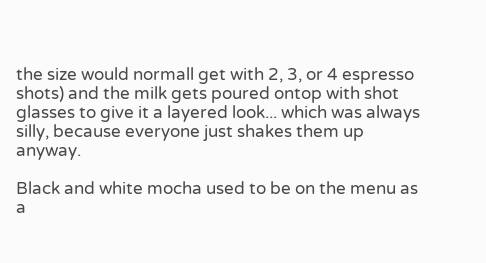the size would normall get with 2, 3, or 4 espresso shots) and the milk gets poured ontop with shot glasses to give it a layered look... which was always silly, because everyone just shakes them up anyway.

Black and white mocha used to be on the menu as a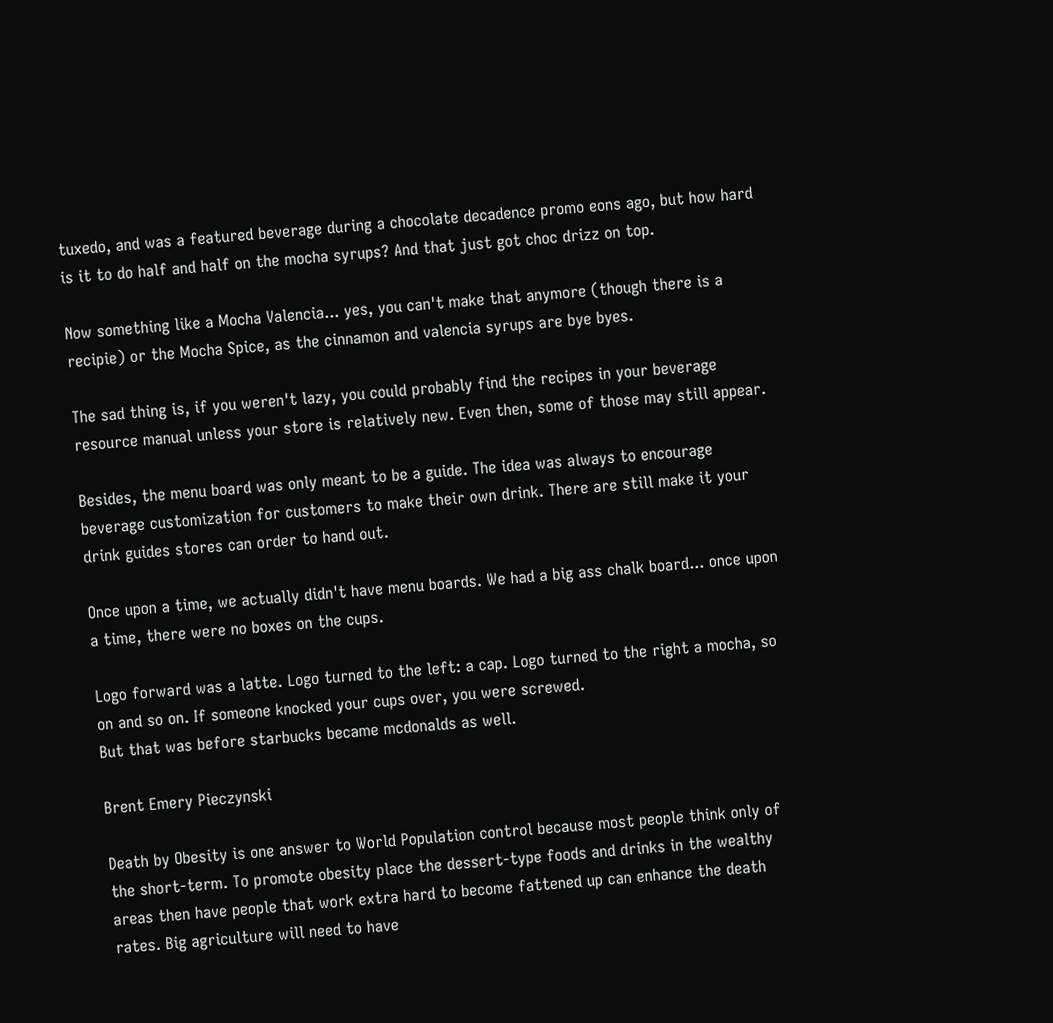tuxedo, and was a featured beverage during a chocolate decadence promo eons ago, but how hard is it to do half and half on the mocha syrups? And that just got choc drizz on top.

Now something like a Mocha Valencia... yes, you can't make that anymore (though there is a recipie) or the Mocha Spice, as the cinnamon and valencia syrups are bye byes.

The sad thing is, if you weren't lazy, you could probably find the recipes in your beverage resource manual unless your store is relatively new. Even then, some of those may still appear.

Besides, the menu board was only meant to be a guide. The idea was always to encourage beverage customization for customers to make their own drink. There are still make it your drink guides stores can order to hand out.

Once upon a time, we actually didn't have menu boards. We had a big ass chalk board... once upon a time, there were no boxes on the cups.

Logo forward was a latte. Logo turned to the left: a cap. Logo turned to the right a mocha, so on and so on. If someone knocked your cups over, you were screwed.
But that was before starbucks became mcdonalds as well.

Brent Emery Pieczynski

Death by Obesity is one answer to World Population control because most people think only of the short-term. To promote obesity place the dessert-type foods and drinks in the wealthy areas then have people that work extra hard to become fattened up can enhance the death rates. Big agriculture will need to have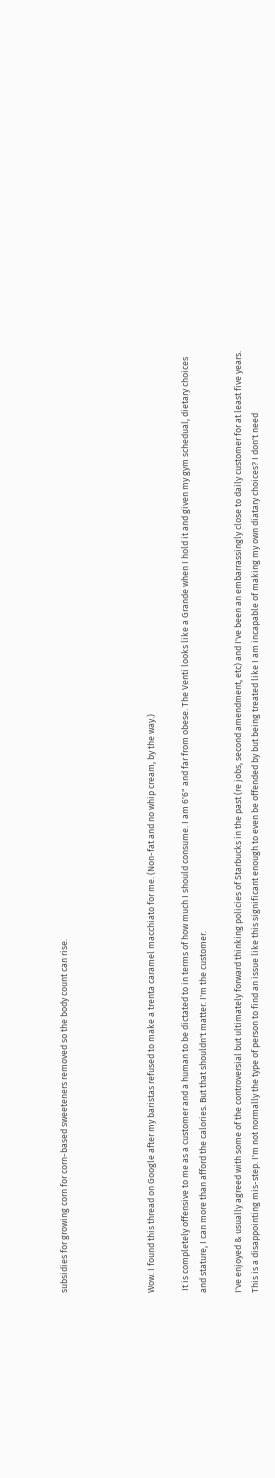subsidies for growing corn for corn-based sweeteners removed so the body count can rise.




Wow. I found this thread on Google after my baristas refused to make a trenta caramel macchiato for me. (Non-fat and no whip cream, by the way.)

 It is completely offensive to me as a customer and a human to be dictated to in terms of how much I should consume. I am 6'6" and far from obese. The Venti looks like a Grande when I hold it and given my gym schedual, dietary choices and stature, I can more than afford the calories. But that shouldn't matter. I'm the customer.

I've enjoyed & usually agreed with some of the controversial but ultimately forward thinking policies of Starbucks in the past (re jobs, second amendment, etc) and I've been an embarrassingly close to daily customer for at least five years. This is a disappointing mis-step. I'm not normally the type of person to find an issue like this significant enough to even be offended by but being treated like I am incapable of making my own diatary choices? I don't need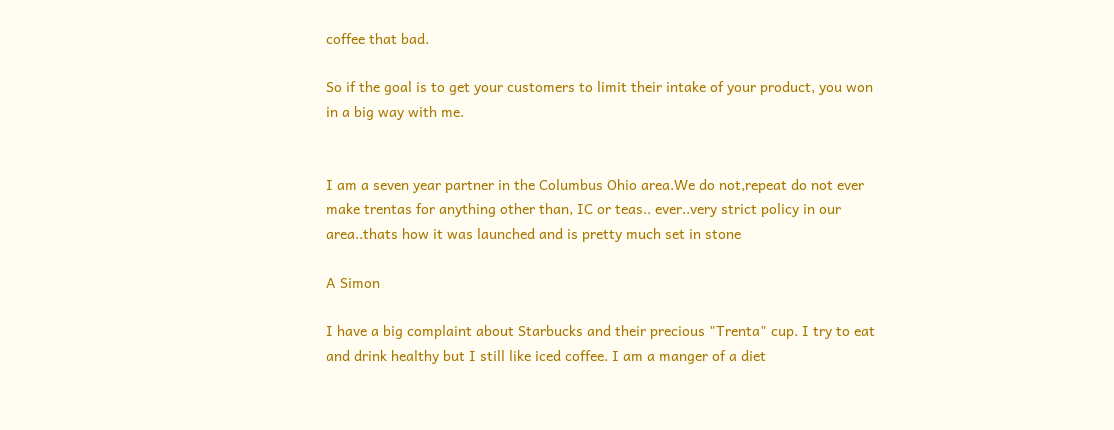coffee that bad.

So if the goal is to get your customers to limit their intake of your product, you won in a big way with me.


I am a seven year partner in the Columbus Ohio area.We do not,repeat do not ever make trentas for anything other than, IC or teas.. ever..very strict policy in our area..thats how it was launched and is pretty much set in stone

A Simon

I have a big complaint about Starbucks and their precious "Trenta" cup. I try to eat and drink healthy but I still like iced coffee. I am a manger of a diet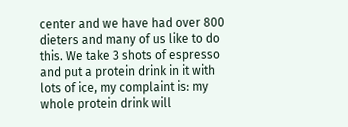center and we have had over 800 dieters and many of us like to do this. We take 3 shots of espresso and put a protein drink in it with lots of ice, my complaint is: my whole protein drink will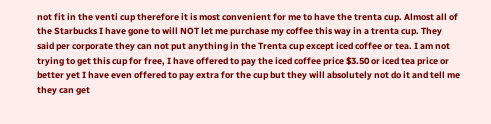not fit in the venti cup therefore it is most convenient for me to have the trenta cup. Almost all of the Starbucks I have gone to will NOT let me purchase my coffee this way in a trenta cup. They said per corporate they can not put anything in the Trenta cup except iced coffee or tea. I am not trying to get this cup for free, I have offered to pay the iced coffee price $3.50 or iced tea price or better yet I have even offered to pay extra for the cup but they will absolutely not do it and tell me they can get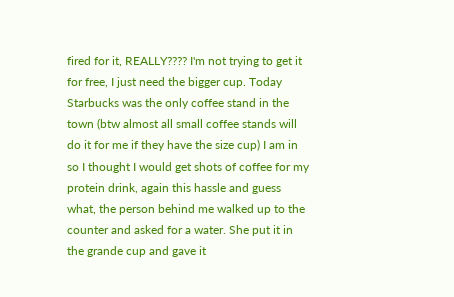fired for it, REALLY???? I'm not trying to get it for free, I just need the bigger cup. Today Starbucks was the only coffee stand in the town (btw almost all small coffee stands will do it for me if they have the size cup) I am in so I thought I would get shots of coffee for my protein drink, again this hassle and guess what, the person behind me walked up to the counter and asked for a water. She put it in the grande cup and gave it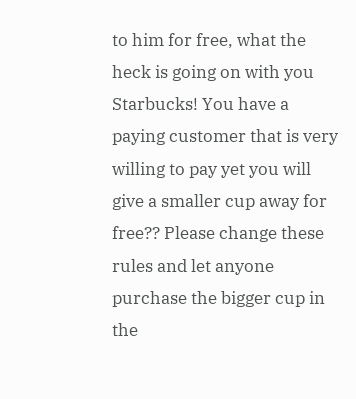to him for free, what the heck is going on with you Starbucks! You have a paying customer that is very willing to pay yet you will give a smaller cup away for free?? Please change these rules and let anyone purchase the bigger cup in the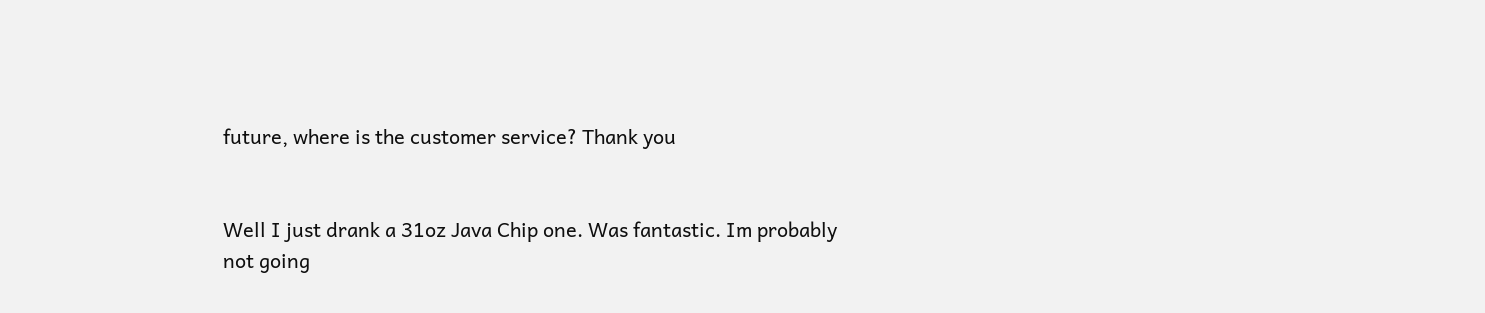future, where is the customer service? Thank you


Well I just drank a 31oz Java Chip one. Was fantastic. Im probably not going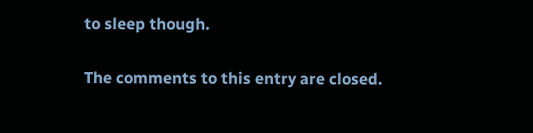to sleep though.

The comments to this entry are closed.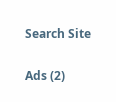Search Site

Ads (2)